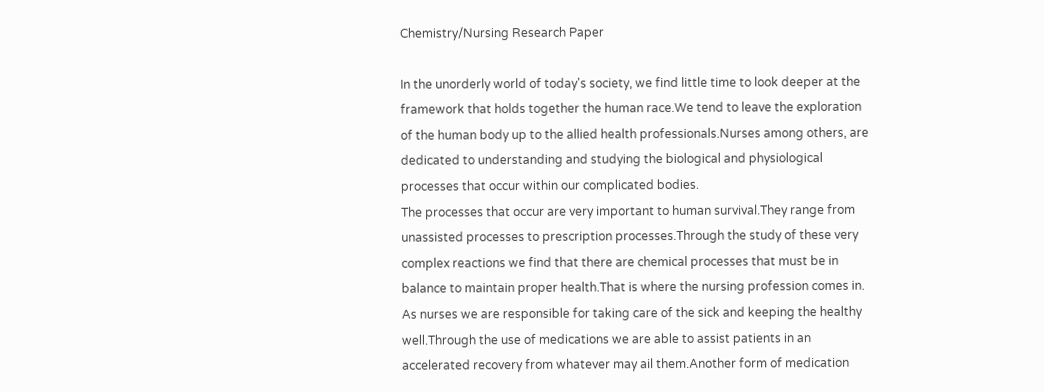Chemistry/Nursing Research Paper

In the unorderly world of today's society, we find little time to look deeper at the framework that holds together the human race.We tend to leave the exploration of the human body up to the allied health professionals.Nurses among others, are dedicated to understanding and studying the biological and physiological processes that occur within our complicated bodies.
The processes that occur are very important to human survival.They range from unassisted processes to prescription processes.Through the study of these very complex reactions we find that there are chemical processes that must be in balance to maintain proper health.That is where the nursing profession comes in.
As nurses we are responsible for taking care of the sick and keeping the healthy well.Through the use of medications we are able to assist patients in an accelerated recovery from whatever may ail them.Another form of medication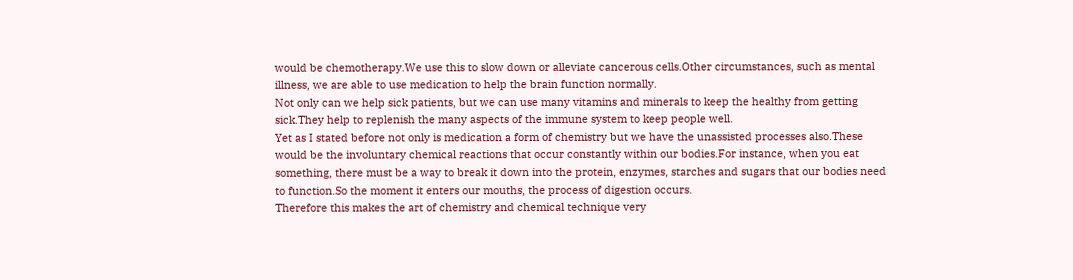would be chemotherapy.We use this to slow down or alleviate cancerous cells.Other circumstances, such as mental illness, we are able to use medication to help the brain function normally.
Not only can we help sick patients, but we can use many vitamins and minerals to keep the healthy from getting sick.They help to replenish the many aspects of the immune system to keep people well.
Yet as I stated before not only is medication a form of chemistry but we have the unassisted processes also.These would be the involuntary chemical reactions that occur constantly within our bodies.For instance, when you eat something, there must be a way to break it down into the protein, enzymes, starches and sugars that our bodies need to function.So the moment it enters our mouths, the process of digestion occurs.
Therefore this makes the art of chemistry and chemical technique very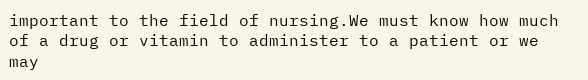important to the field of nursing.We must know how much of a drug or vitamin to administer to a patient or we may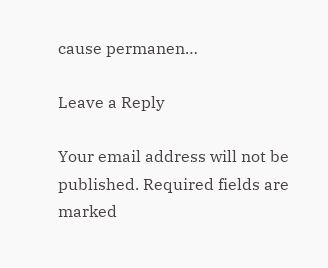cause permanen…

Leave a Reply

Your email address will not be published. Required fields are marked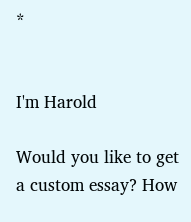*


I'm Harold

Would you like to get a custom essay? How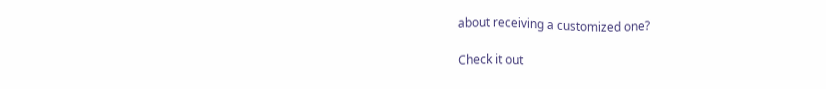about receiving a customized one?

Check it out